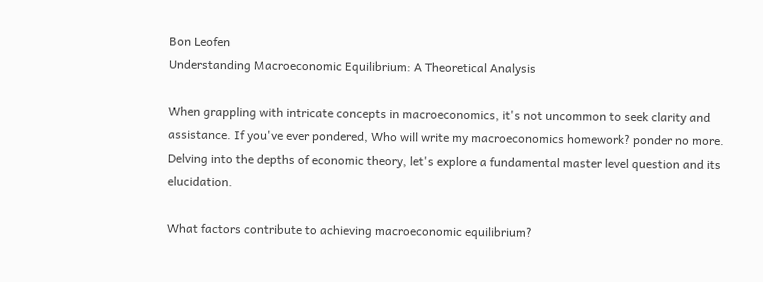Bon Leofen
Understanding Macroeconomic Equilibrium: A Theoretical Analysis

When grappling with intricate concepts in macroeconomics, it's not uncommon to seek clarity and assistance. If you've ever pondered, Who will write my macroeconomics homework? ponder no more. Delving into the depths of economic theory, let's explore a fundamental master level question and its elucidation.

What factors contribute to achieving macroeconomic equilibrium?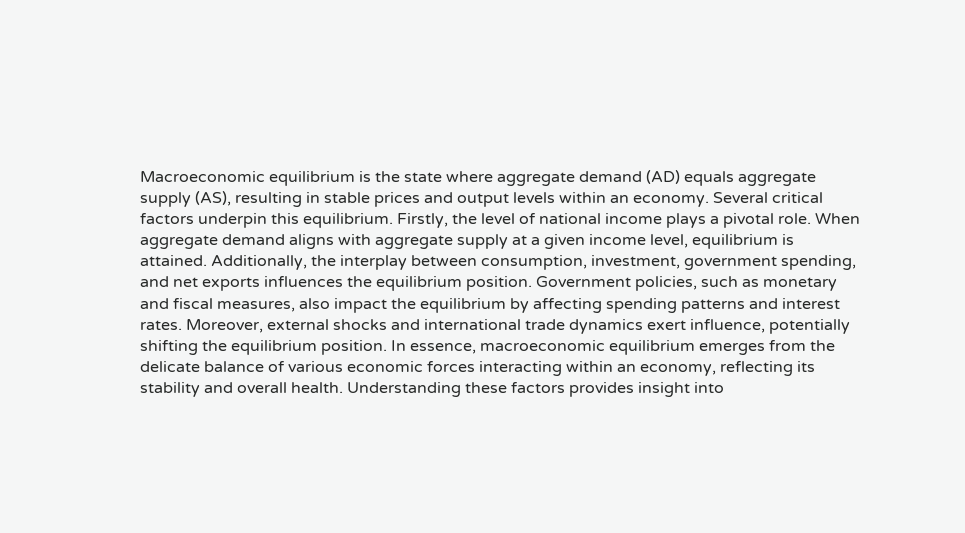Macroeconomic equilibrium is the state where aggregate demand (AD) equals aggregate supply (AS), resulting in stable prices and output levels within an economy. Several critical factors underpin this equilibrium. Firstly, the level of national income plays a pivotal role. When aggregate demand aligns with aggregate supply at a given income level, equilibrium is attained. Additionally, the interplay between consumption, investment, government spending, and net exports influences the equilibrium position. Government policies, such as monetary and fiscal measures, also impact the equilibrium by affecting spending patterns and interest rates. Moreover, external shocks and international trade dynamics exert influence, potentially shifting the equilibrium position. In essence, macroeconomic equilibrium emerges from the delicate balance of various economic forces interacting within an economy, reflecting its stability and overall health. Understanding these factors provides insight into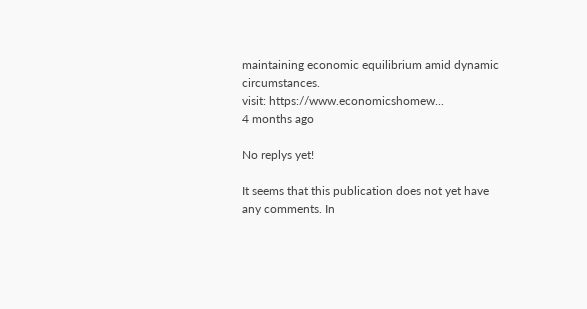maintaining economic equilibrium amid dynamic circumstances.
visit: https://www.economicshomew...
4 months ago

No replys yet!

It seems that this publication does not yet have any comments. In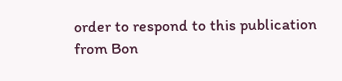order to respond to this publication from Bon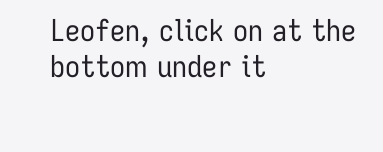Leofen, click on at the bottom under it